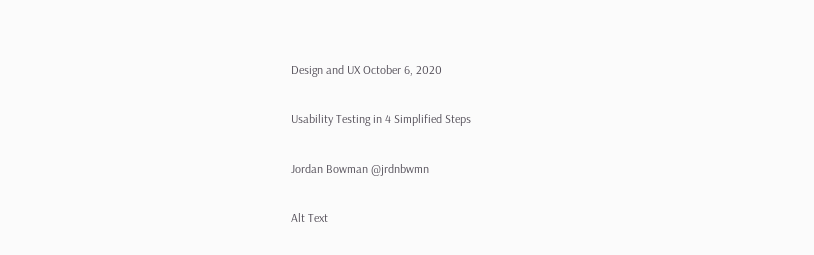Design and UX October 6, 2020

Usability Testing in 4 Simplified Steps

Jordan Bowman @jrdnbwmn

Alt Text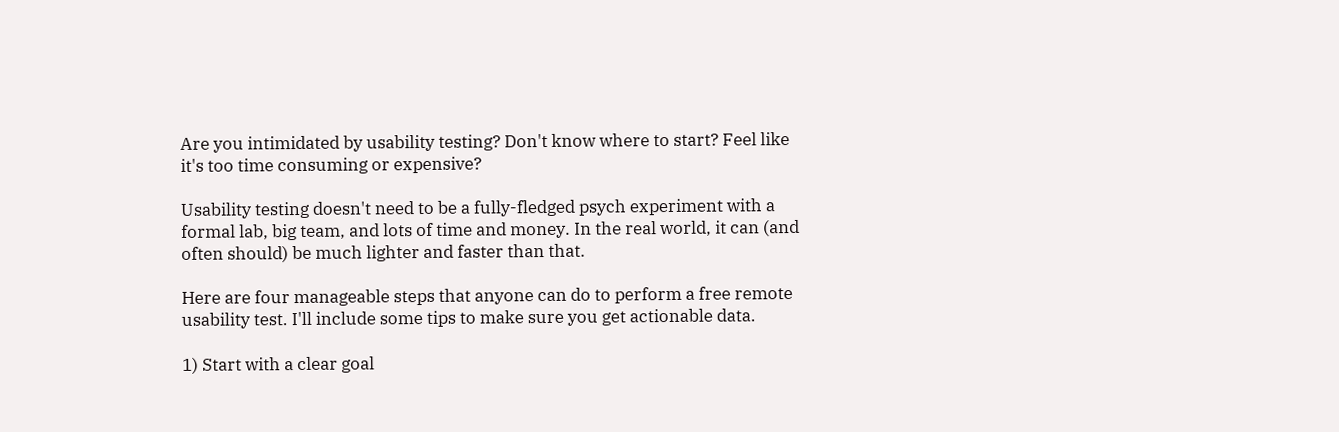Are you intimidated by usability testing? Don't know where to start? Feel like it's too time consuming or expensive?

Usability testing doesn't need to be a fully-fledged psych experiment with a formal lab, big team, and lots of time and money. In the real world, it can (and often should) be much lighter and faster than that.

Here are four manageable steps that anyone can do to perform a free remote usability test. I'll include some tips to make sure you get actionable data.

1) Start with a clear goal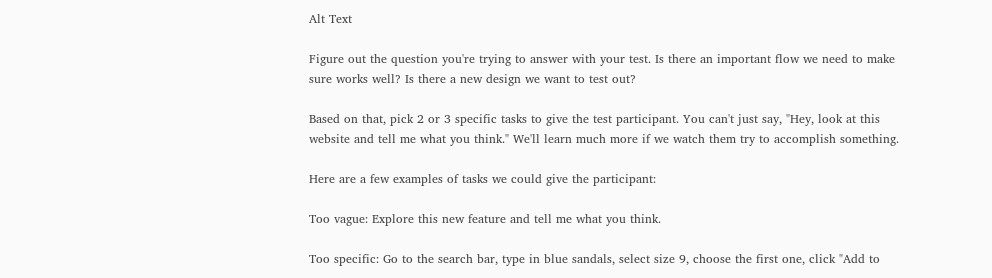Alt Text

Figure out the question you're trying to answer with your test. Is there an important flow we need to make sure works well? Is there a new design we want to test out?

Based on that, pick 2 or 3 specific tasks to give the test participant. You can't just say, "Hey, look at this website and tell me what you think." We'll learn much more if we watch them try to accomplish something.

Here are a few examples of tasks we could give the participant:

Too vague: Explore this new feature and tell me what you think.

Too specific: Go to the search bar, type in blue sandals, select size 9, choose the first one, click "Add to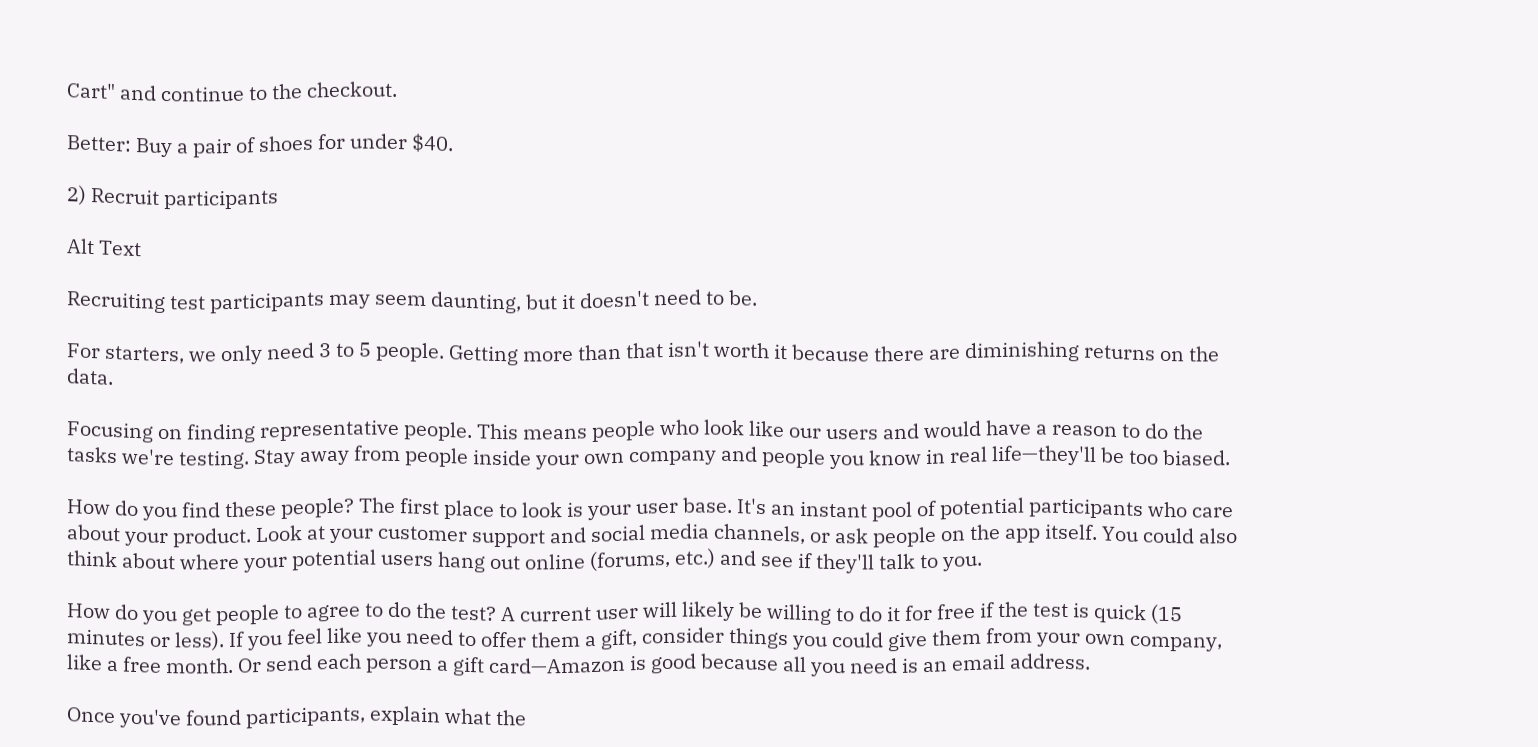Cart" and continue to the checkout.

Better: Buy a pair of shoes for under $40.

2) Recruit participants

Alt Text

Recruiting test participants may seem daunting, but it doesn't need to be.

For starters, we only need 3 to 5 people. Getting more than that isn't worth it because there are diminishing returns on the data.

Focusing on finding representative people. This means people who look like our users and would have a reason to do the tasks we're testing. Stay away from people inside your own company and people you know in real life—they'll be too biased.

How do you find these people? The first place to look is your user base. It's an instant pool of potential participants who care about your product. Look at your customer support and social media channels, or ask people on the app itself. You could also think about where your potential users hang out online (forums, etc.) and see if they'll talk to you.

How do you get people to agree to do the test? A current user will likely be willing to do it for free if the test is quick (15 minutes or less). If you feel like you need to offer them a gift, consider things you could give them from your own company, like a free month. Or send each person a gift card—Amazon is good because all you need is an email address.

Once you've found participants, explain what the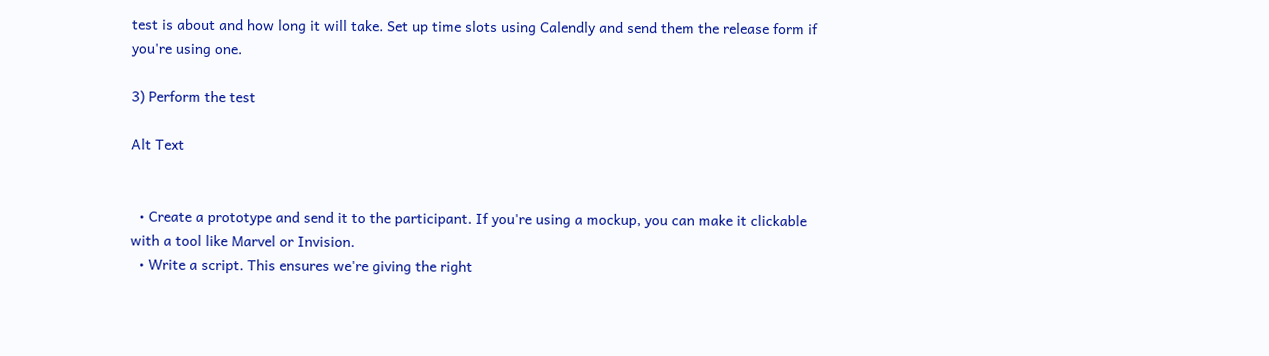test is about and how long it will take. Set up time slots using Calendly and send them the release form if you're using one.

3) Perform the test

Alt Text


  • Create a prototype and send it to the participant. If you're using a mockup, you can make it clickable with a tool like Marvel or Invision.
  • Write a script. This ensures we're giving the right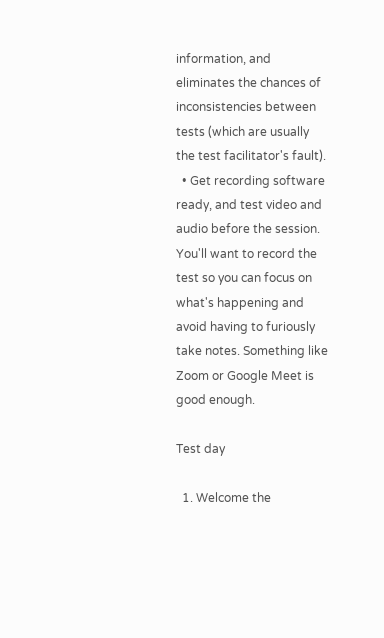information, and eliminates the chances of inconsistencies between tests (which are usually the test facilitator's fault).
  • Get recording software ready, and test video and audio before the session. You'll want to record the test so you can focus on what's happening and avoid having to furiously take notes. Something like Zoom or Google Meet is good enough.

Test day

  1. Welcome the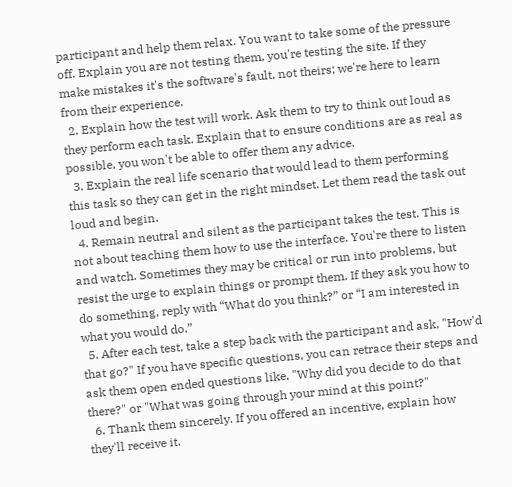participant and help them relax. You want to take some of the pressure off. Explain you are not testing them, you're testing the site. If they make mistakes it's the software's fault, not theirs; we're here to learn from their experience.
  2. Explain how the test will work. Ask them to try to think out loud as they perform each task. Explain that to ensure conditions are as real as possible, you won't be able to offer them any advice.
  3. Explain the real life scenario that would lead to them performing this task so they can get in the right mindset. Let them read the task out loud and begin.
  4. Remain neutral and silent as the participant takes the test. This is not about teaching them how to use the interface. You're there to listen and watch. Sometimes they may be critical or run into problems, but resist the urge to explain things or prompt them. If they ask you how to do something, reply with “What do you think?” or “I am interested in what you would do.”
  5. After each test, take a step back with the participant and ask, "How'd that go?" If you have specific questions, you can retrace their steps and ask them open ended questions like, "Why did you decide to do that there?" or "What was going through your mind at this point?"
  6. Thank them sincerely. If you offered an incentive, explain how they'll receive it.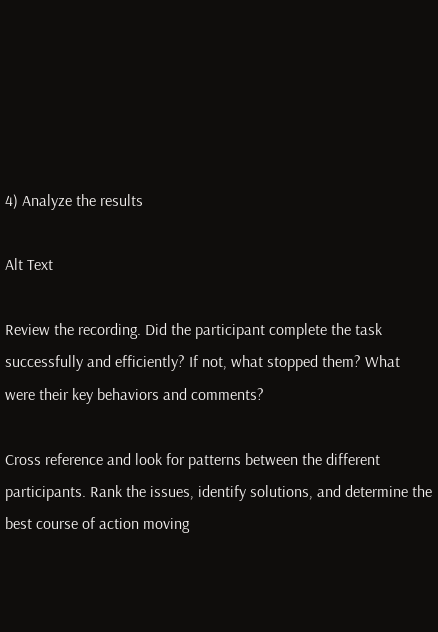4) Analyze the results

Alt Text

Review the recording. Did the participant complete the task successfully and efficiently? If not, what stopped them? What were their key behaviors and comments?

Cross reference and look for patterns between the different participants. Rank the issues, identify solutions, and determine the best course of action moving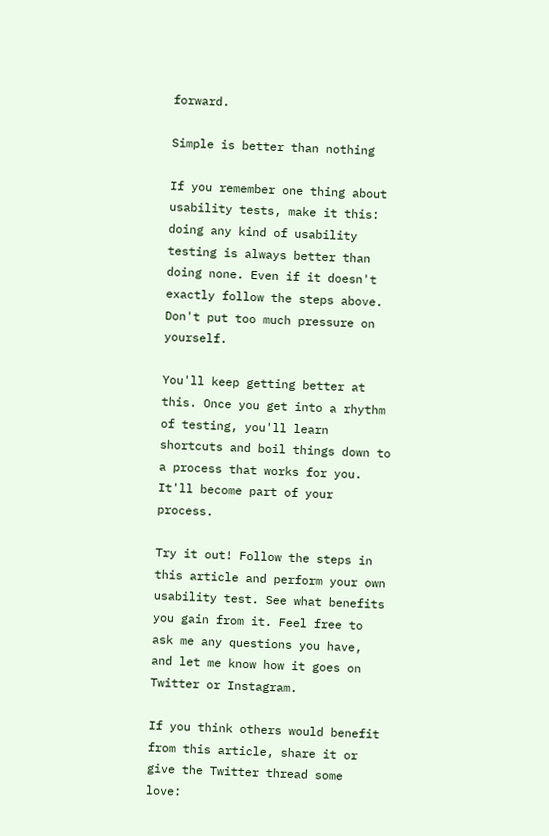forward.

Simple is better than nothing

If you remember one thing about usability tests, make it this: doing any kind of usability testing is always better than doing none. Even if it doesn't exactly follow the steps above. Don't put too much pressure on yourself.

You'll keep getting better at this. Once you get into a rhythm of testing, you'll learn shortcuts and boil things down to a process that works for you. It'll become part of your process.

Try it out! Follow the steps in this article and perform your own usability test. See what benefits you gain from it. Feel free to ask me any questions you have, and let me know how it goes on Twitter or Instagram.

If you think others would benefit from this article, share it or give the Twitter thread some love: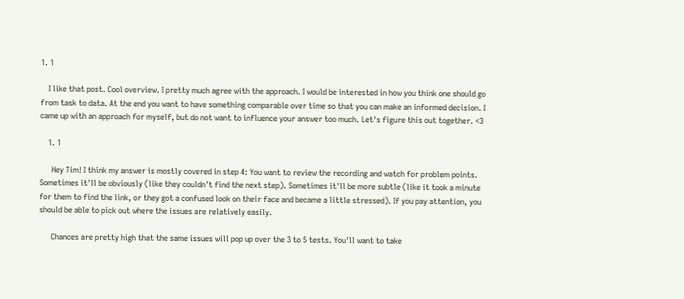1. 1

    I like that post. Cool overview. I pretty much agree with the approach. I would be interested in how you think one should go from task to data. At the end you want to have something comparable over time so that you can make an informed decision. I came up with an approach for myself, but do not want to influence your answer too much. Let's figure this out together. <3

    1. 1

      Hey Tim! I think my answer is mostly covered in step 4: You want to review the recording and watch for problem points. Sometimes it'll be obviously (like they couldn't find the next step). Sometimes it'll be more subtle (like it took a minute for them to find the link, or they got a confused look on their face and became a little stressed). If you pay attention, you should be able to pick out where the issues are relatively easily.

      Chances are pretty high that the same issues will pop up over the 3 to 5 tests. You'll want to take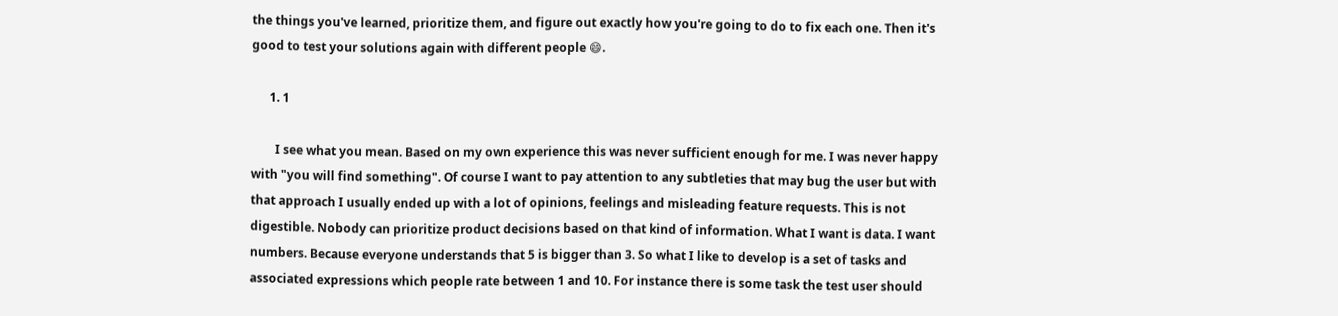the things you've learned, prioritize them, and figure out exactly how you're going to do to fix each one. Then it's good to test your solutions again with different people 😄.

      1. 1

        I see what you mean. Based on my own experience this was never sufficient enough for me. I was never happy with "you will find something". Of course I want to pay attention to any subtleties that may bug the user but with that approach I usually ended up with a lot of opinions, feelings and misleading feature requests. This is not digestible. Nobody can prioritize product decisions based on that kind of information. What I want is data. I want numbers. Because everyone understands that 5 is bigger than 3. So what I like to develop is a set of tasks and associated expressions which people rate between 1 and 10. For instance there is some task the test user should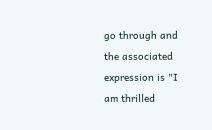go through and the associated expression is "I am thrilled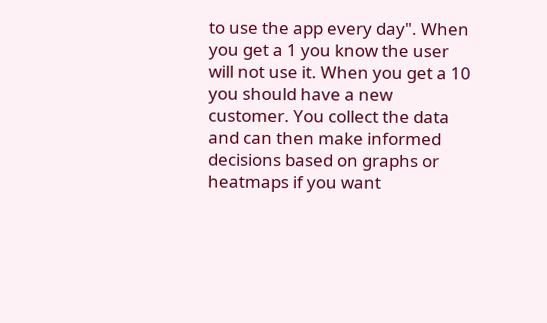to use the app every day". When you get a 1 you know the user will not use it. When you get a 10 you should have a new customer. You collect the data and can then make informed decisions based on graphs or heatmaps if you want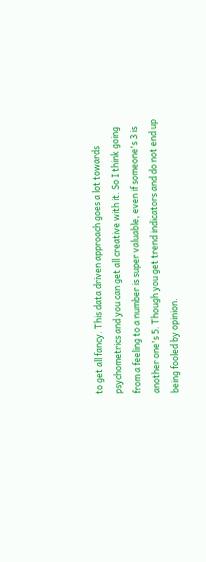to get all fancy. This data driven approach goes a lot towards psychometrics and you can get all creative with it. So I think going from a feeling to a number is super valuable, even if someone's 3 is another one's 5. Though you get trend indicators and do not end up being fooled by opinion.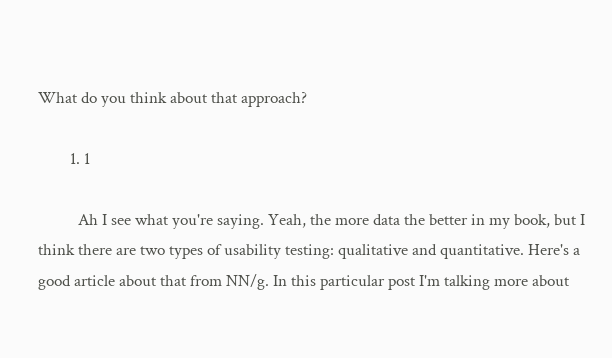What do you think about that approach?

        1. 1

          Ah I see what you're saying. Yeah, the more data the better in my book, but I think there are two types of usability testing: qualitative and quantitative. Here's a good article about that from NN/g. In this particular post I'm talking more about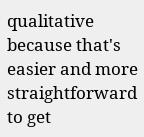qualitative because that's easier and more straightforward to get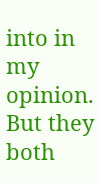into in my opinion. But they both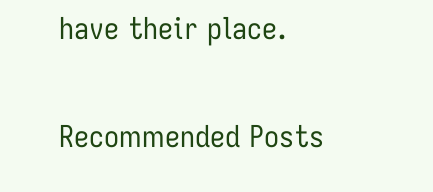have their place.

Recommended Posts